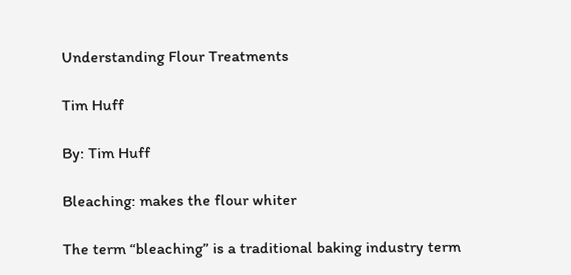Understanding Flour Treatments

Tim Huff

By: Tim Huff

Bleaching: makes the flour whiter

The term “bleaching” is a traditional baking industry term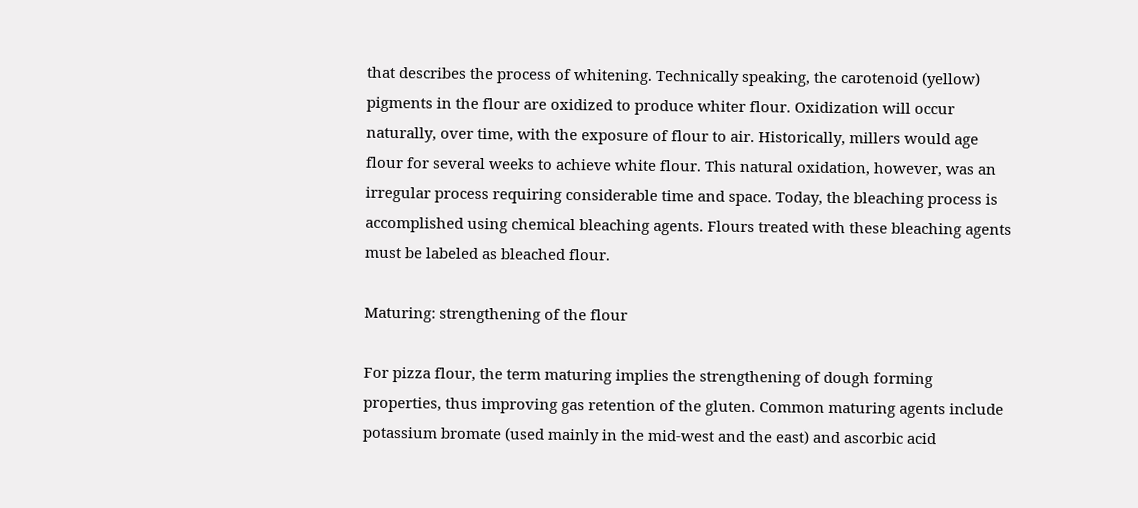that describes the process of whitening. Technically speaking, the carotenoid (yellow) pigments in the flour are oxidized to produce whiter flour. Oxidization will occur naturally, over time, with the exposure of flour to air. Historically, millers would age flour for several weeks to achieve white flour. This natural oxidation, however, was an irregular process requiring considerable time and space. Today, the bleaching process is accomplished using chemical bleaching agents. Flours treated with these bleaching agents must be labeled as bleached flour.

Maturing: strengthening of the flour

For pizza flour, the term maturing implies the strengthening of dough forming properties, thus improving gas retention of the gluten. Common maturing agents include potassium bromate (used mainly in the mid-west and the east) and ascorbic acid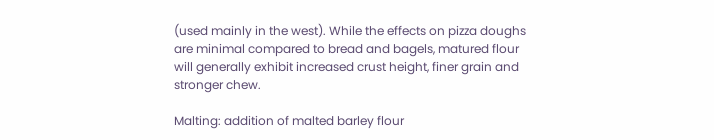(used mainly in the west). While the effects on pizza doughs are minimal compared to bread and bagels, matured flour will generally exhibit increased crust height, finer grain and stronger chew.

Malting: addition of malted barley flour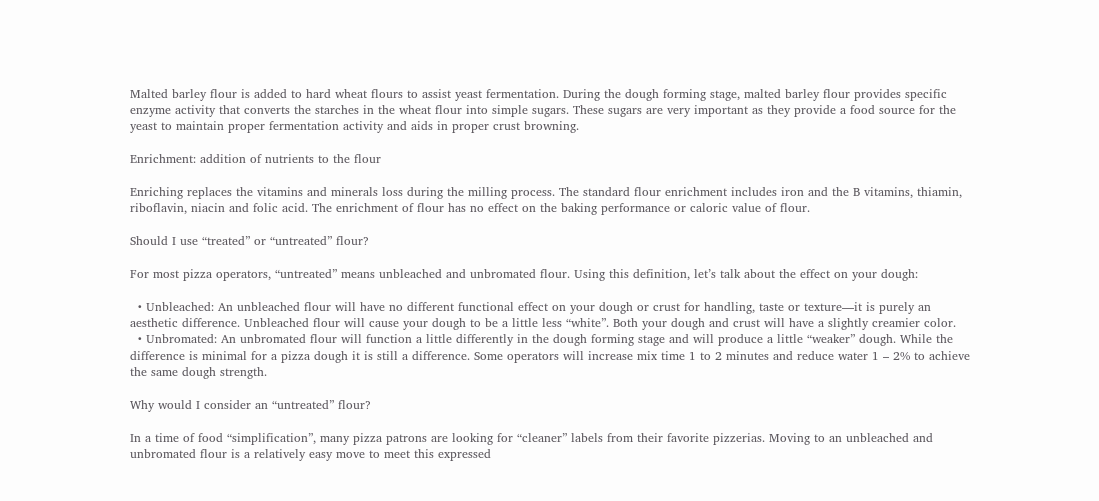Malted barley flour is added to hard wheat flours to assist yeast fermentation. During the dough forming stage, malted barley flour provides specific enzyme activity that converts the starches in the wheat flour into simple sugars. These sugars are very important as they provide a food source for the yeast to maintain proper fermentation activity and aids in proper crust browning.

Enrichment: addition of nutrients to the flour

Enriching replaces the vitamins and minerals loss during the milling process. The standard flour enrichment includes iron and the B vitamins, thiamin, riboflavin, niacin and folic acid. The enrichment of flour has no effect on the baking performance or caloric value of flour.

Should I use “treated” or “untreated” flour?

For most pizza operators, “untreated” means unbleached and unbromated flour. Using this definition, let’s talk about the effect on your dough:

  • Unbleached: An unbleached flour will have no different functional effect on your dough or crust for handling, taste or texture—it is purely an aesthetic difference. Unbleached flour will cause your dough to be a little less “white”. Both your dough and crust will have a slightly creamier color.
  • Unbromated: An unbromated flour will function a little differently in the dough forming stage and will produce a little “weaker” dough. While the difference is minimal for a pizza dough it is still a difference. Some operators will increase mix time 1 to 2 minutes and reduce water 1 – 2% to achieve the same dough strength.

Why would I consider an “untreated” flour?

In a time of food “simplification”, many pizza patrons are looking for “cleaner” labels from their favorite pizzerias. Moving to an unbleached and unbromated flour is a relatively easy move to meet this expressed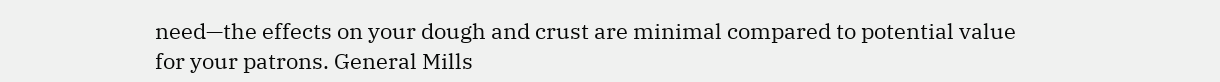need—the effects on your dough and crust are minimal compared to potential value for your patrons. General Mills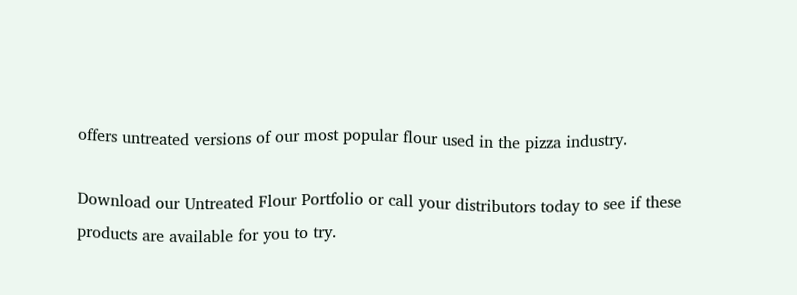offers untreated versions of our most popular flour used in the pizza industry.

Download our Untreated Flour Portfolio or call your distributors today to see if these products are available for you to try.